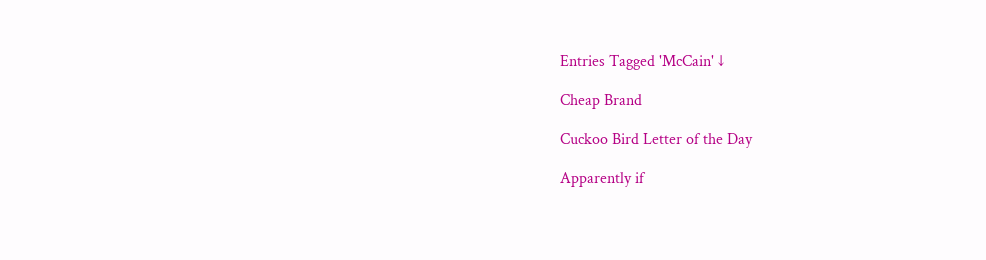Entries Tagged 'McCain' ↓

Cheap Brand

Cuckoo Bird Letter of the Day

Apparently if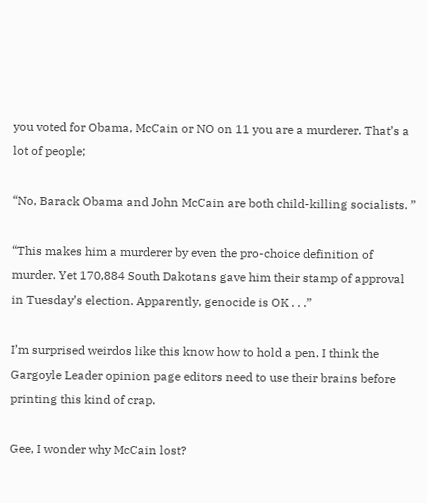you voted for Obama, McCain or NO on 11 you are a murderer. That’s a lot of people;

“No, Barack Obama and John McCain are both child-killing socialists. ”

“This makes him a murderer by even the pro-choice definition of murder. Yet 170,884 South Dakotans gave him their stamp of approval in Tuesday’s election. Apparently, genocide is OK . . .”

I’m surprised weirdos like this know how to hold a pen. I think the Gargoyle Leader opinion page editors need to use their brains before printing this kind of crap.

Gee, I wonder why McCain lost?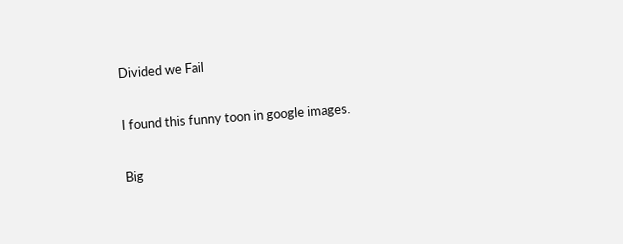Divided we Fail

I found this funny toon in google images.

Big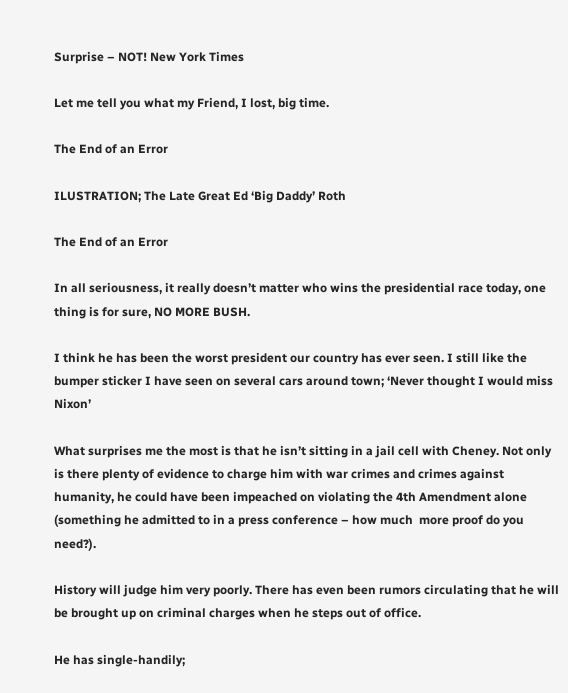Surprise – NOT! New York Times

Let me tell you what my Friend, I lost, big time.

The End of an Error

ILUSTRATION; The Late Great Ed ‘Big Daddy’ Roth

The End of an Error

In all seriousness, it really doesn’t matter who wins the presidential race today, one thing is for sure, NO MORE BUSH.

I think he has been the worst president our country has ever seen. I still like the bumper sticker I have seen on several cars around town; ‘Never thought I would miss Nixon’

What surprises me the most is that he isn’t sitting in a jail cell with Cheney. Not only is there plenty of evidence to charge him with war crimes and crimes against humanity, he could have been impeached on violating the 4th Amendment alone (something he admitted to in a press conference – how much  more proof do you need?).

History will judge him very poorly. There has even been rumors circulating that he will be brought up on criminal charges when he steps out of office.

He has single-handily;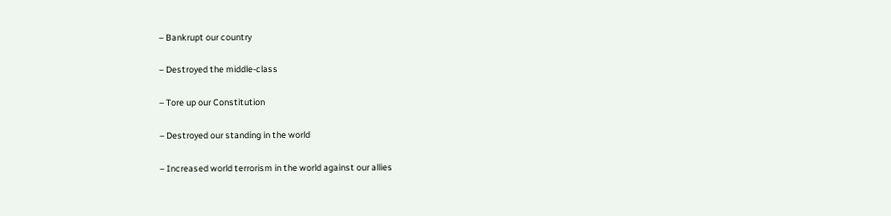– Bankrupt our country

– Destroyed the middle-class

– Tore up our Constitution

– Destroyed our standing in the world

– Increased world terrorism in the world against our allies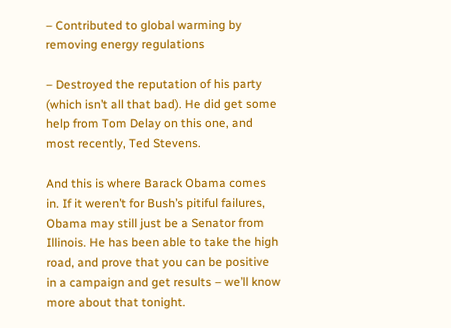– Contributed to global warming by removing energy regulations

– Destroyed the reputation of his party (which isn’t all that bad). He did get some help from Tom Delay on this one, and most recently, Ted Stevens.

And this is where Barack Obama comes in. If it weren’t for Bush’s pitiful failures, Obama may still just be a Senator from Illinois. He has been able to take the high road, and prove that you can be positive in a campaign and get results – we’ll know more about that tonight.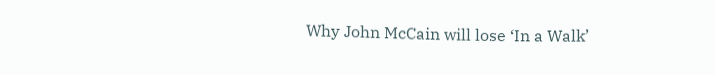Why John McCain will lose ‘In a Walk’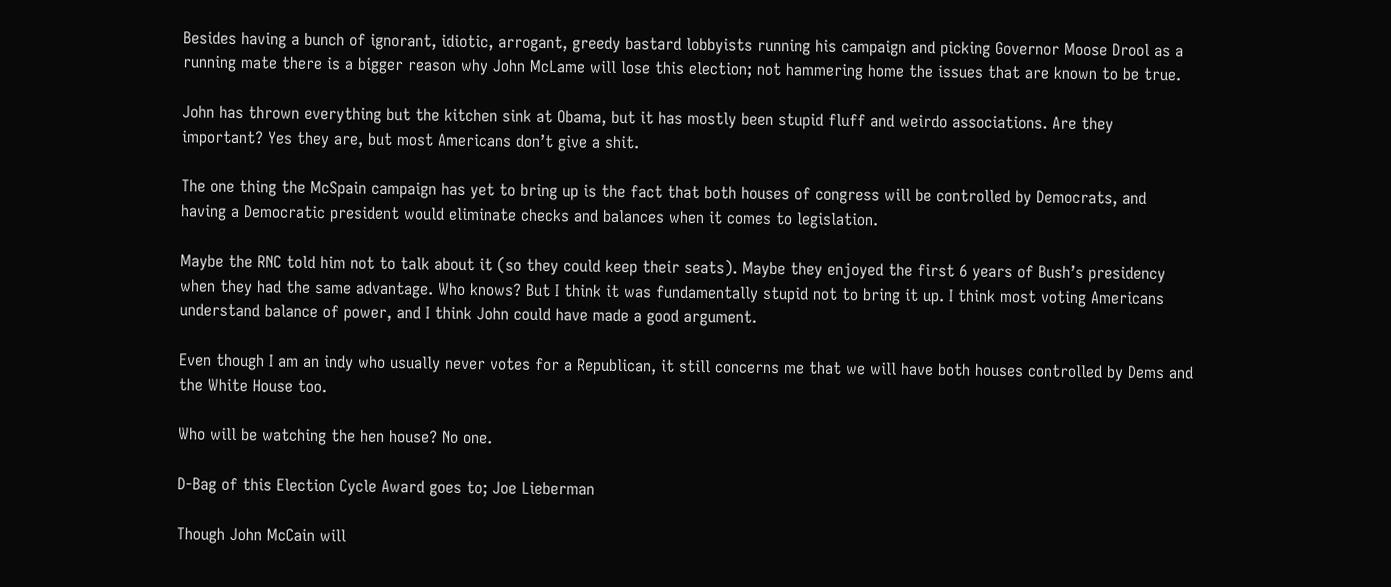Besides having a bunch of ignorant, idiotic, arrogant, greedy bastard lobbyists running his campaign and picking Governor Moose Drool as a running mate there is a bigger reason why John McLame will lose this election; not hammering home the issues that are known to be true.

John has thrown everything but the kitchen sink at Obama, but it has mostly been stupid fluff and weirdo associations. Are they important? Yes they are, but most Americans don’t give a shit.

The one thing the McSpain campaign has yet to bring up is the fact that both houses of congress will be controlled by Democrats, and having a Democratic president would eliminate checks and balances when it comes to legislation.

Maybe the RNC told him not to talk about it (so they could keep their seats). Maybe they enjoyed the first 6 years of Bush’s presidency when they had the same advantage. Who knows? But I think it was fundamentally stupid not to bring it up. I think most voting Americans understand balance of power, and I think John could have made a good argument.

Even though I am an indy who usually never votes for a Republican, it still concerns me that we will have both houses controlled by Dems and the White House too.

Who will be watching the hen house? No one.

D-Bag of this Election Cycle Award goes to; Joe Lieberman

Though John McCain will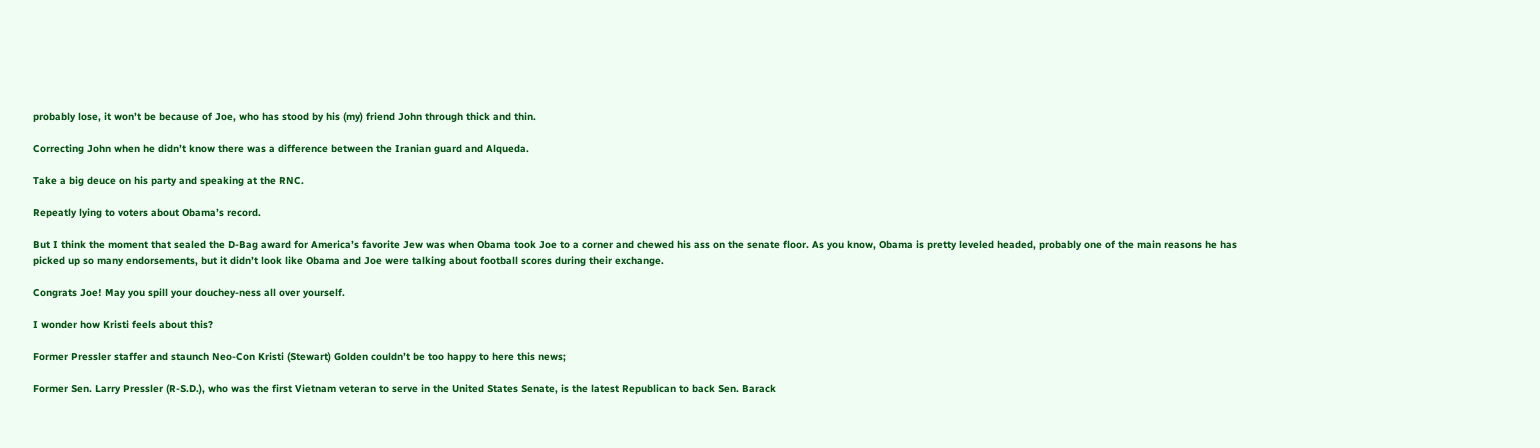probably lose, it won’t be because of Joe, who has stood by his (my) friend John through thick and thin.

Correcting John when he didn’t know there was a difference between the Iranian guard and Alqueda.

Take a big deuce on his party and speaking at the RNC.

Repeatly lying to voters about Obama’s record.

But I think the moment that sealed the D-Bag award for America’s favorite Jew was when Obama took Joe to a corner and chewed his ass on the senate floor. As you know, Obama is pretty leveled headed, probably one of the main reasons he has picked up so many endorsements, but it didn’t look like Obama and Joe were talking about football scores during their exchange.

Congrats Joe! May you spill your douchey-ness all over yourself.

I wonder how Kristi feels about this?

Former Pressler staffer and staunch Neo-Con Kristi (Stewart) Golden couldn’t be too happy to here this news;

Former Sen. Larry Pressler (R-S.D.), who was the first Vietnam veteran to serve in the United States Senate, is the latest Republican to back Sen. Barack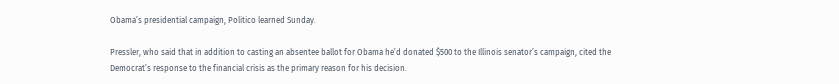Obama’s presidential campaign, Politico learned Sunday.

Pressler, who said that in addition to casting an absentee ballot for Obama he’d donated $500 to the Illinois senator’s campaign, cited the Democrat’s response to the financial crisis as the primary reason for his decision.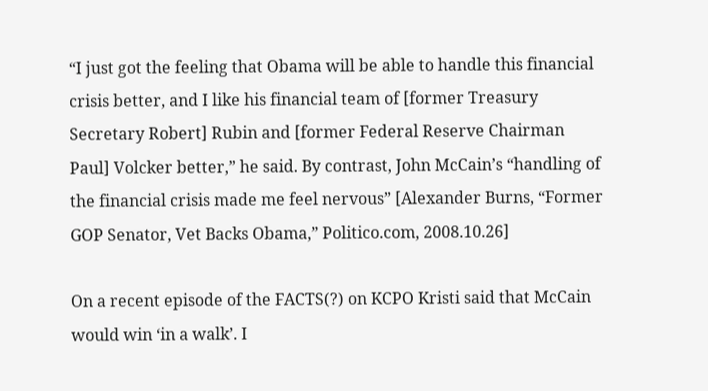“I just got the feeling that Obama will be able to handle this financial crisis better, and I like his financial team of [former Treasury Secretary Robert] Rubin and [former Federal Reserve Chairman Paul] Volcker better,” he said. By contrast, John McCain’s “handling of the financial crisis made me feel nervous” [Alexander Burns, “Former GOP Senator, Vet Backs Obama,” Politico.com, 2008.10.26]

On a recent episode of the FACTS(?) on KCPO Kristi said that McCain would win ‘in a walk’. I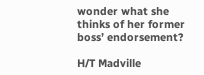wonder what she thinks of her former boss’ endorsement?

H/T Madville